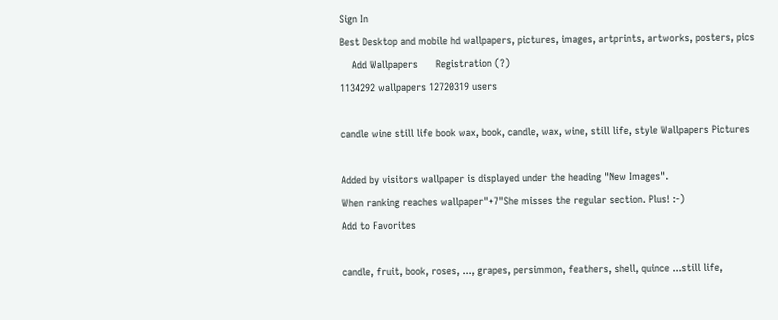Sign In
Best Desktop and mobile hd wallpapers, pictures, images, artprints, artworks, posters, pics
    Add Wallpapers      Registration (?)
1134292 wallpapers 12720319 users

candle wine still life book wax, book, candle, wax, wine, still life, style Wallpapers Pictures

Added by visitors wallpaper is displayed under the heading "New Images".
When ranking reaches wallpaper"+7"She misses the regular section. Plus! :-)
Add to Favorites

candle, fruit, book, roses, ..., grapes, persimmon, feathers, shell, quince ...still life,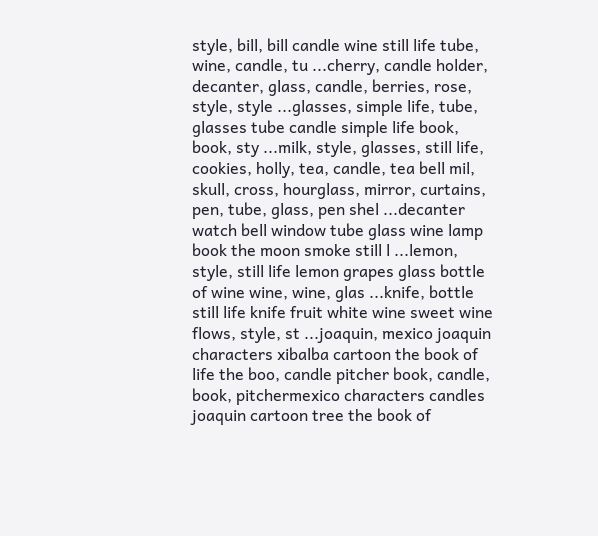style, bill, bill candle wine still life tube, wine, candle, tu ...cherry, candle holder, decanter, glass, candle, berries, rose, style, style ...glasses, simple life, tube, glasses tube candle simple life book, book, sty ...milk, style, glasses, still life, cookies, holly, tea, candle, tea bell mil, skull, cross, hourglass, mirror, curtains, pen, tube, glass, pen shel ...decanter watch bell window tube glass wine lamp book the moon smoke still l ...lemon, style, still life lemon grapes glass bottle of wine wine, wine, glas ...knife, bottle still life knife fruit white wine sweet wine flows, style, st ...joaquin, mexico joaquin characters xibalba cartoon the book of life the boo, candle pitcher book, candle, book, pitchermexico characters candles joaquin cartoon tree the book of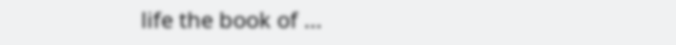life the book of ...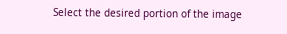Select the desired portion of the image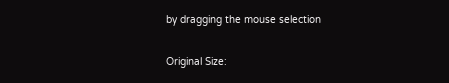by dragging the mouse selection

Original Size: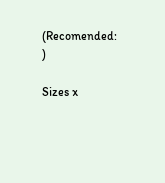(Recomended: )

Sizes x